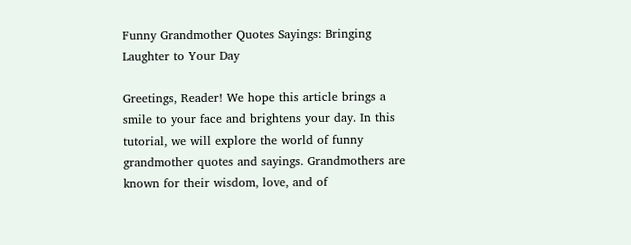Funny Grandmother Quotes Sayings: Bringing Laughter to Your Day

Greetings, Reader! We hope this article brings a smile to your face and brightens your day. In this tutorial, we will explore the world of funny grandmother quotes and sayings. Grandmothers are known for their wisdom, love, and of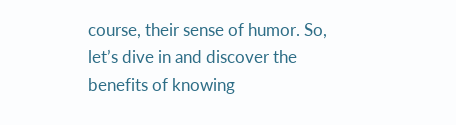course, their sense of humor. So, let’s dive in and discover the benefits of knowing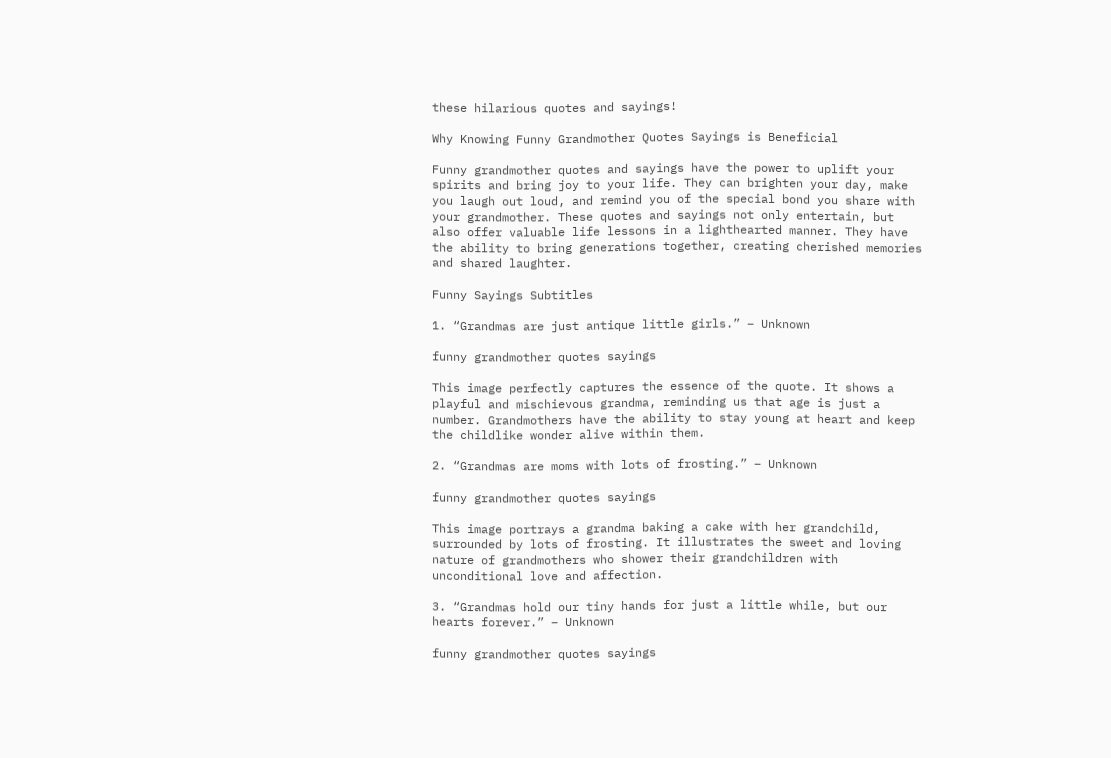these hilarious quotes and sayings!

Why Knowing Funny Grandmother Quotes Sayings is Beneficial

Funny grandmother quotes and sayings have the power to uplift your spirits and bring joy to your life. They can brighten your day, make you laugh out loud, and remind you of the special bond you share with your grandmother. These quotes and sayings not only entertain, but also offer valuable life lessons in a lighthearted manner. They have the ability to bring generations together, creating cherished memories and shared laughter.

Funny Sayings Subtitles

1. “Grandmas are just antique little girls.” – Unknown

funny grandmother quotes sayings

This image perfectly captures the essence of the quote. It shows a playful and mischievous grandma, reminding us that age is just a number. Grandmothers have the ability to stay young at heart and keep the childlike wonder alive within them.

2. “Grandmas are moms with lots of frosting.” – Unknown

funny grandmother quotes sayings

This image portrays a grandma baking a cake with her grandchild, surrounded by lots of frosting. It illustrates the sweet and loving nature of grandmothers who shower their grandchildren with unconditional love and affection.

3. “Grandmas hold our tiny hands for just a little while, but our hearts forever.” – Unknown

funny grandmother quotes sayings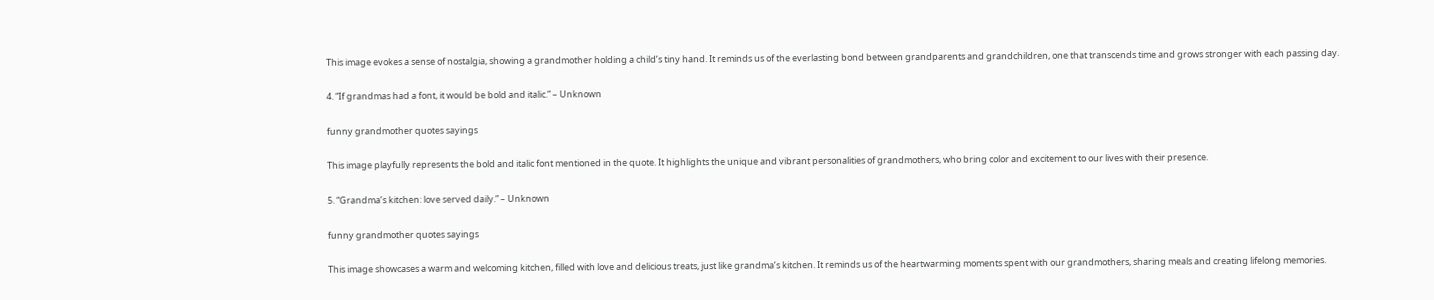This image evokes a sense of nostalgia, showing a grandmother holding a child’s tiny hand. It reminds us of the everlasting bond between grandparents and grandchildren, one that transcends time and grows stronger with each passing day.

4. “If grandmas had a font, it would be bold and italic.” – Unknown

funny grandmother quotes sayings

This image playfully represents the bold and italic font mentioned in the quote. It highlights the unique and vibrant personalities of grandmothers, who bring color and excitement to our lives with their presence.

5. “Grandma’s kitchen: love served daily.” – Unknown

funny grandmother quotes sayings

This image showcases a warm and welcoming kitchen, filled with love and delicious treats, just like grandma’s kitchen. It reminds us of the heartwarming moments spent with our grandmothers, sharing meals and creating lifelong memories.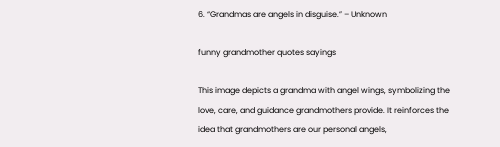6. “Grandmas are angels in disguise.” – Unknown

funny grandmother quotes sayings

This image depicts a grandma with angel wings, symbolizing the love, care, and guidance grandmothers provide. It reinforces the idea that grandmothers are our personal angels,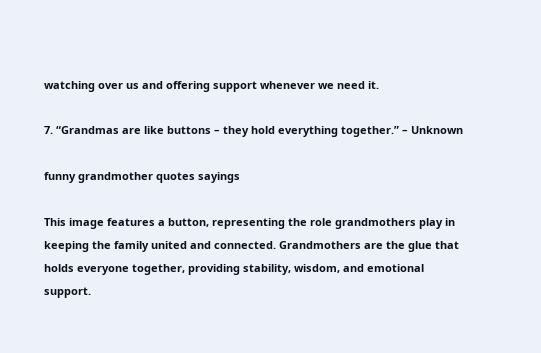watching over us and offering support whenever we need it.

7. “Grandmas are like buttons – they hold everything together.” – Unknown

funny grandmother quotes sayings

This image features a button, representing the role grandmothers play in keeping the family united and connected. Grandmothers are the glue that holds everyone together, providing stability, wisdom, and emotional support.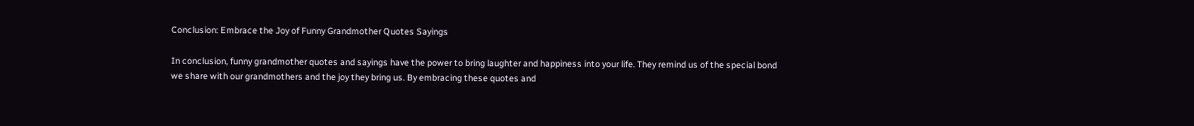Conclusion: Embrace the Joy of Funny Grandmother Quotes Sayings

In conclusion, funny grandmother quotes and sayings have the power to bring laughter and happiness into your life. They remind us of the special bond we share with our grandmothers and the joy they bring us. By embracing these quotes and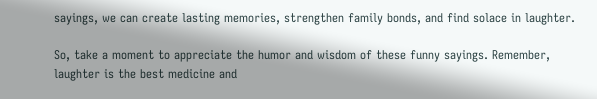sayings, we can create lasting memories, strengthen family bonds, and find solace in laughter.

So, take a moment to appreciate the humor and wisdom of these funny sayings. Remember, laughter is the best medicine and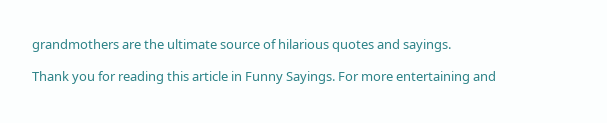grandmothers are the ultimate source of hilarious quotes and sayings.

Thank you for reading this article in Funny Sayings. For more entertaining and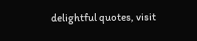delightful quotes, visit